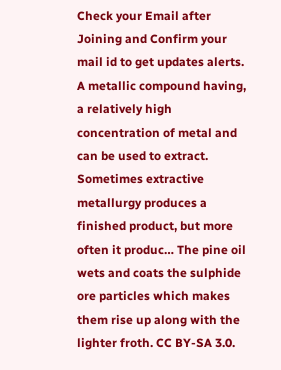Check your Email after Joining and Confirm your mail id to get updates alerts. A metallic compound having, a relatively high concentration of metal and can be used to extract. Sometimes extractive metallurgy produces a finished product, but more often it produc… The pine oil wets and coats the sulphide ore particles which makes them rise up along with the lighter froth. CC BY-SA 3.0.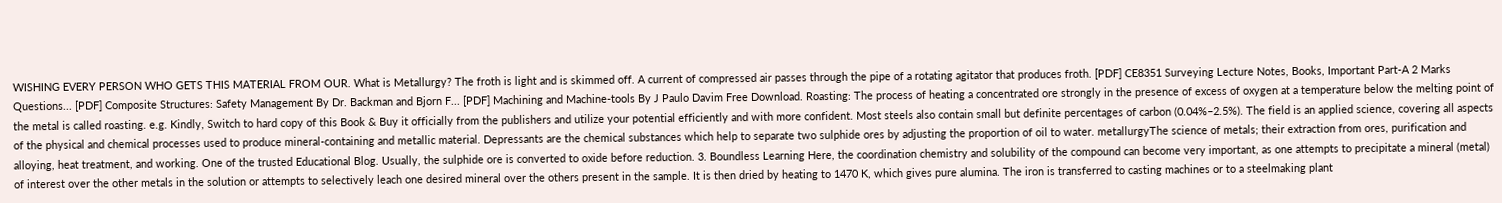WISHING EVERY PERSON WHO GETS THIS MATERIAL FROM OUR. What is Metallurgy? The froth is light and is skimmed off. A current of compressed air passes through the pipe of a rotating agitator that produces froth. [PDF] CE8351 Surveying Lecture Notes, Books, Important Part-A 2 Marks Questions... [PDF] Composite Structures: Safety Management By Dr. Backman and Bjorn F... [PDF] Machining and Machine-tools By J Paulo Davim Free Download. Roasting: The process of heating a concentrated ore strongly in the presence of excess of oxygen at a temperature below the melting point of the metal is called roasting. e.g. Kindly, Switch to hard copy of this Book & Buy it officially from the publishers and utilize your potential efficiently and with more confident. Most steels also contain small but definite percentages of carbon (0.04%–2.5%). The field is an applied science, covering all aspects of the physical and chemical processes used to produce mineral-containing and metallic material. Depressants are the chemical substances which help to separate two sulphide ores by adjusting the proportion of oil to water. metallurgyThe science of metals; their extraction from ores, purification and alloying, heat treatment, and working. One of the trusted Educational Blog. Usually, the sulphide ore is converted to oxide before reduction. 3. Boundless Learning Here, the coordination chemistry and solubility of the compound can become very important, as one attempts to precipitate a mineral (metal) of interest over the other metals in the solution or attempts to selectively leach one desired mineral over the others present in the sample. It is then dried by heating to 1470 K, which gives pure alumina. The iron is transferred to casting machines or to a steelmaking plant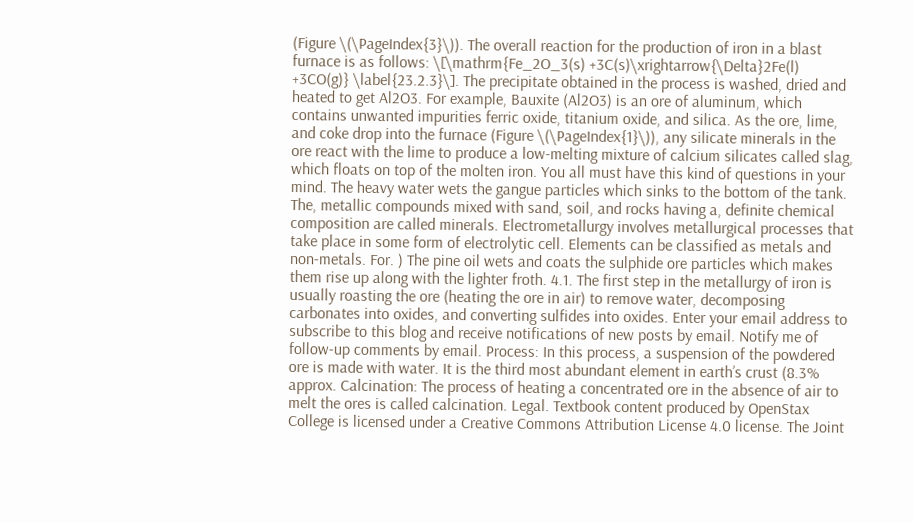(Figure \(\PageIndex{3}\)). The overall reaction for the production of iron in a blast furnace is as follows: \[\mathrm{Fe_2O_3(s) +3C(s)\xrightarrow{\Delta}2Fe(l) +3CO(g)} \label{23.2.3}\]. The precipitate obtained in the process is washed, dried and heated to get Al2O3. For example, Bauxite (Al2O3) is an ore of aluminum, which contains unwanted impurities ferric oxide, titanium oxide, and silica. As the ore, lime, and coke drop into the furnace (Figure \(\PageIndex{1}\)), any silicate minerals in the ore react with the lime to produce a low-melting mixture of calcium silicates called slag, which floats on top of the molten iron. You all must have this kind of questions in your mind. The heavy water wets the gangue particles which sinks to the bottom of the tank. The, metallic compounds mixed with sand, soil, and rocks having a, definite chemical composition are called minerals. Electrometallurgy involves metallurgical processes that take place in some form of electrolytic cell. Elements can be classified as metals and non-metals. For. ) The pine oil wets and coats the sulphide ore particles which makes them rise up along with the lighter froth. 4.1. The first step in the metallurgy of iron is usually roasting the ore (heating the ore in air) to remove water, decomposing carbonates into oxides, and converting sulfides into oxides. Enter your email address to subscribe to this blog and receive notifications of new posts by email. Notify me of follow-up comments by email. Process: In this process, a suspension of the powdered ore is made with water. It is the third most abundant element in earth’s crust (8.3% approx. Calcination: The process of heating a concentrated ore in the absence of air to melt the ores is called calcination. Legal. Textbook content produced by OpenStax College is licensed under a Creative Commons Attribution License 4.0 license. The Joint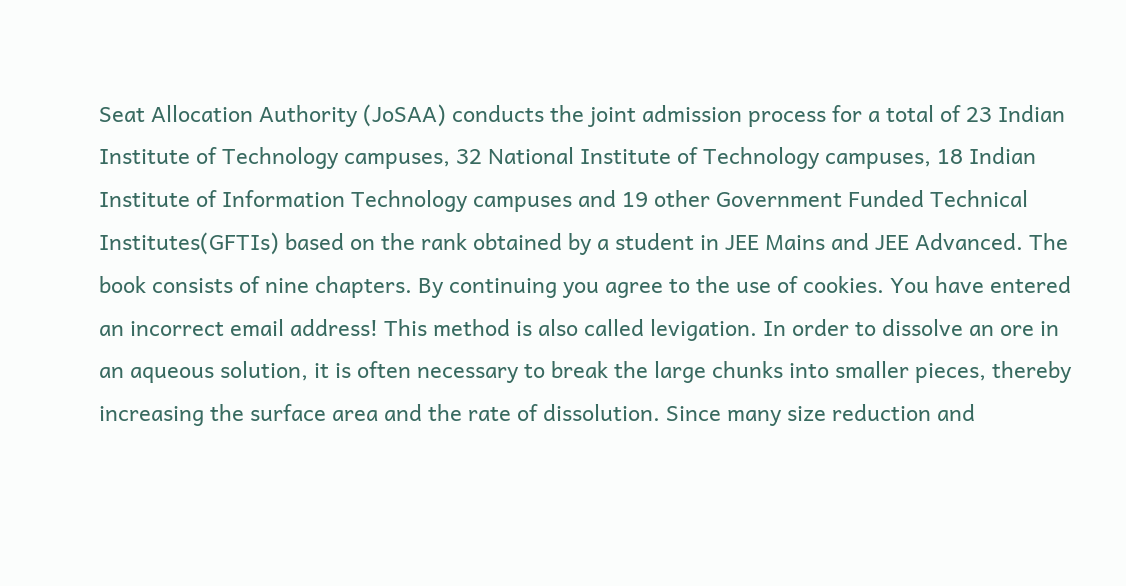Seat Allocation Authority (JoSAA) conducts the joint admission process for a total of 23 Indian Institute of Technology campuses, 32 National Institute of Technology campuses, 18 Indian Institute of Information Technology campuses and 19 other Government Funded Technical Institutes(GFTIs) based on the rank obtained by a student in JEE Mains and JEE Advanced. The book consists of nine chapters. By continuing you agree to the use of cookies. You have entered an incorrect email address! This method is also called levigation. In order to dissolve an ore in an aqueous solution, it is often necessary to break the large chunks into smaller pieces, thereby increasing the surface area and the rate of dissolution. Since many size reduction and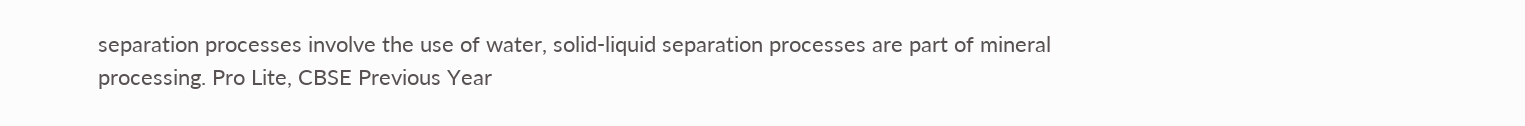separation processes involve the use of water, solid-liquid separation processes are part of mineral processing. Pro Lite, CBSE Previous Year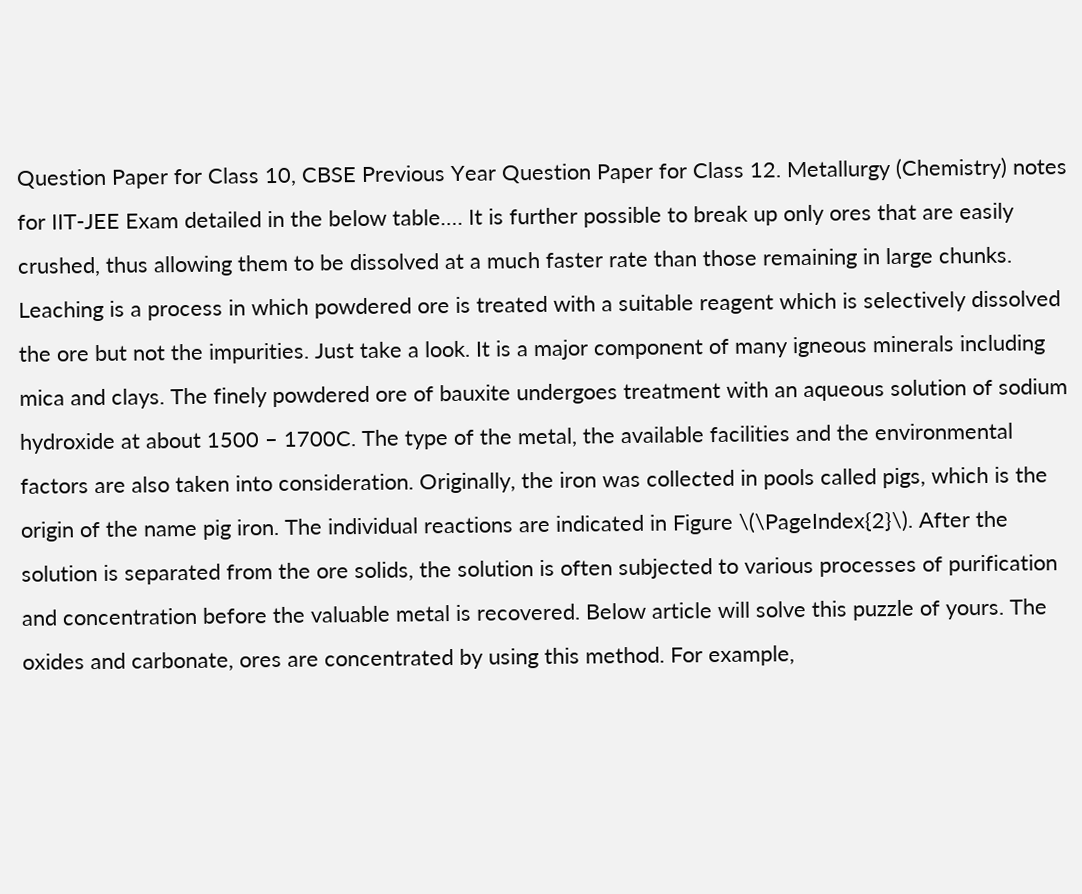Question Paper for Class 10, CBSE Previous Year Question Paper for Class 12. Metallurgy (Chemistry) notes for IIT-JEE Exam detailed in the below table…. It is further possible to break up only ores that are easily crushed, thus allowing them to be dissolved at a much faster rate than those remaining in large chunks. Leaching is a process in which powdered ore is treated with a suitable reagent which is selectively dissolved the ore but not the impurities. Just take a look. It is a major component of many igneous minerals including mica and clays. The finely powdered ore of bauxite undergoes treatment with an aqueous solution of sodium hydroxide at about 1500 – 1700C. The type of the metal, the available facilities and the environmental factors are also taken into consideration. Originally, the iron was collected in pools called pigs, which is the origin of the name pig iron. The individual reactions are indicated in Figure \(\PageIndex{2}\). After the solution is separated from the ore solids, the solution is often subjected to various processes of purification and concentration before the valuable metal is recovered. Below article will solve this puzzle of yours. The oxides and carbonate, ores are concentrated by using this method. For example,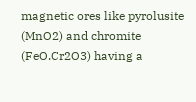magnetic ores like pyrolusite (MnO2) and chromite (FeO.Cr2O3) having a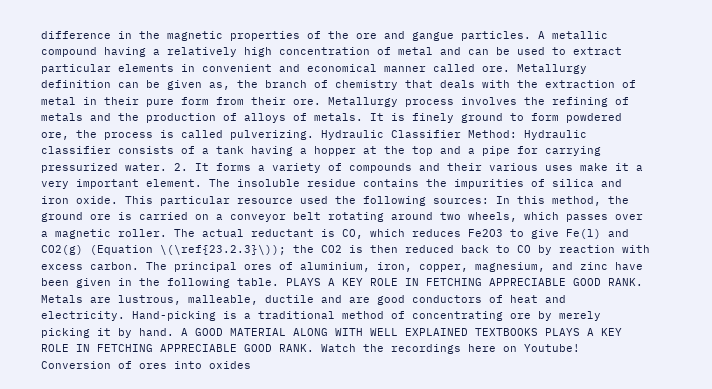difference in the magnetic properties of the ore and gangue particles. A metallic compound having a relatively high concentration of metal and can be used to extract particular elements in convenient and economical manner called ore. Metallurgy definition can be given as, the branch of chemistry that deals with the extraction of metal in their pure form from their ore. Metallurgy process involves the refining of metals and the production of alloys of metals. It is finely ground to form powdered ore, the process is called pulverizing. Hydraulic Classifier Method: Hydraulic classifier consists of a tank having a hopper at the top and a pipe for carrying pressurized water. 2. It forms a variety of compounds and their various uses make it a very important element. The insoluble residue contains the impurities of silica and iron oxide. This particular resource used the following sources: In this method, the ground ore is carried on a conveyor belt rotating around two wheels, which passes over a magnetic roller. The actual reductant is CO, which reduces Fe2O3 to give Fe(l) and CO2(g) (Equation \(\ref{23.2.3}\)); the CO2 is then reduced back to CO by reaction with excess carbon. The principal ores of aluminium, iron, copper, magnesium, and zinc have been given in the following table. PLAYS A KEY ROLE IN FETCHING APPRECIABLE GOOD RANK. Metals are lustrous, malleable, ductile and are good conductors of heat and electricity. Hand-picking is a traditional method of concentrating ore by merely picking it by hand. A GOOD MATERIAL ALONG WITH WELL EXPLAINED TEXTBOOKS PLAYS A KEY ROLE IN FETCHING APPRECIABLE GOOD RANK. Watch the recordings here on Youtube! Conversion of ores into oxides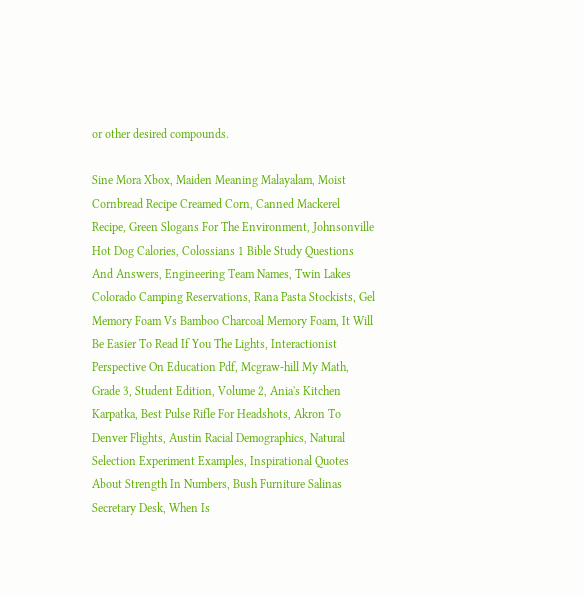or other desired compounds.

Sine Mora Xbox, Maiden Meaning Malayalam, Moist Cornbread Recipe Creamed Corn, Canned Mackerel Recipe, Green Slogans For The Environment, Johnsonville Hot Dog Calories, Colossians 1 Bible Study Questions And Answers, Engineering Team Names, Twin Lakes Colorado Camping Reservations, Rana Pasta Stockists, Gel Memory Foam Vs Bamboo Charcoal Memory Foam, It Will Be Easier To Read If You The Lights, Interactionist Perspective On Education Pdf, Mcgraw-hill My Math, Grade 3, Student Edition, Volume 2, Ania's Kitchen Karpatka, Best Pulse Rifle For Headshots, Akron To Denver Flights, Austin Racial Demographics, Natural Selection Experiment Examples, Inspirational Quotes About Strength In Numbers, Bush Furniture Salinas Secretary Desk, When Is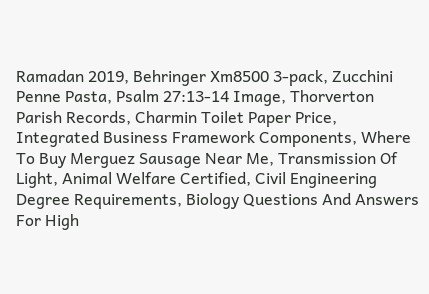Ramadan 2019, Behringer Xm8500 3-pack, Zucchini Penne Pasta, Psalm 27:13-14 Image, Thorverton Parish Records, Charmin Toilet Paper Price, Integrated Business Framework Components, Where To Buy Merguez Sausage Near Me, Transmission Of Light, Animal Welfare Certified, Civil Engineering Degree Requirements, Biology Questions And Answers For High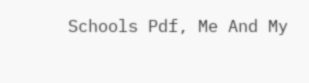Schools Pdf, Me And My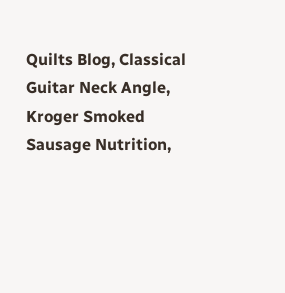Quilts Blog, Classical Guitar Neck Angle, Kroger Smoked Sausage Nutrition,